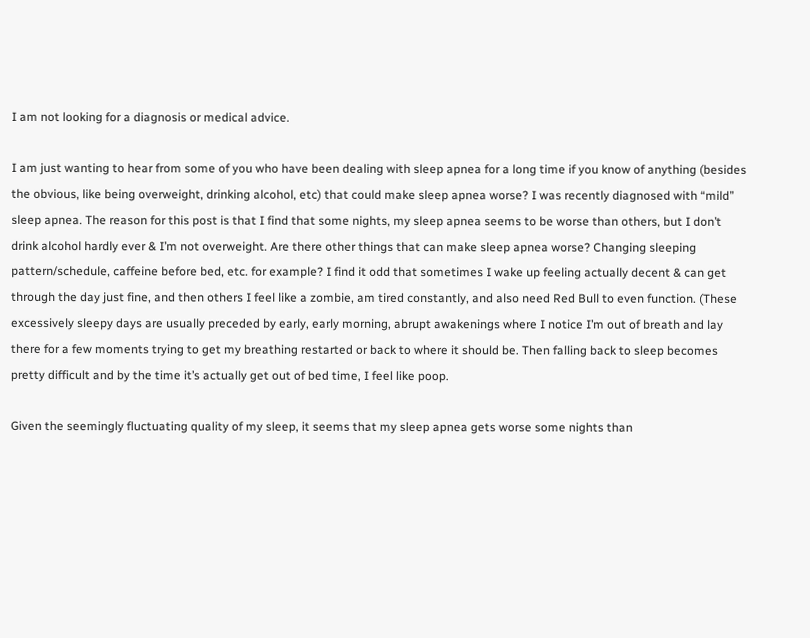I am not looking for a diagnosis or medical advice.

I am just wanting to hear from some of you who have been dealing with sleep apnea for a long time if you know of anything (besides the obvious, like being overweight, drinking alcohol, etc) that could make sleep apnea worse? I was recently diagnosed with “mild” sleep apnea. The reason for this post is that I find that some nights, my sleep apnea seems to be worse than others, but I don’t drink alcohol hardly ever & I’m not overweight. Are there other things that can make sleep apnea worse? Changing sleeping pattern/schedule, caffeine before bed, etc. for example? I find it odd that sometimes I wake up feeling actually decent & can get through the day just fine, and then others I feel like a zombie, am tired constantly, and also need Red Bull to even function. (These excessively sleepy days are usually preceded by early, early morning, abrupt awakenings where I notice I’m out of breath and lay there for a few moments trying to get my breathing restarted or back to where it should be. Then falling back to sleep becomes pretty difficult and by the time it’s actually get out of bed time, I feel like poop.

Given the seemingly fluctuating quality of my sleep, it seems that my sleep apnea gets worse some nights than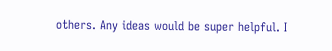others. Any ideas would be super helpful. I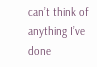can’t think of anything I’ve done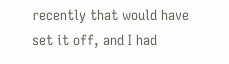recently that would have set it off, and I had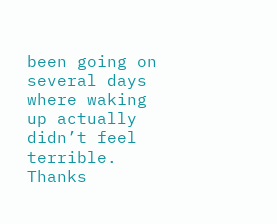been going on several days where waking up actually didn’t feel terrible. Thanks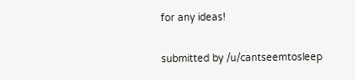for any ideas!

submitted by /u/cantseemtosleep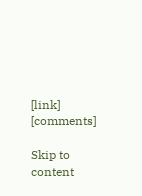[link] [comments]

Skip to content